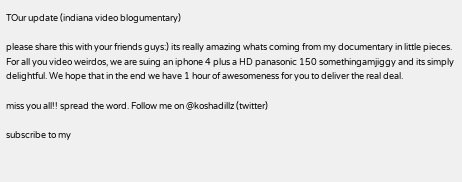TOur update (indiana video blogumentary)

please share this with your friends guys:) its really amazing whats coming from my documentary in little pieces. For all you video weirdos, we are suing an iphone 4 plus a HD panasonic 150 somethingamjiggy and its simply delightful. We hope that in the end we have 1 hour of awesomeness for you to deliver the real deal.

miss you all!! spread the word. Follow me on @koshadillz (twitter)

subscribe to my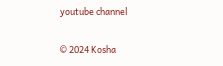youtube channel

© 2024 Kosha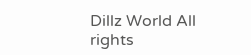Dillz World All rights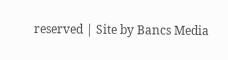reserved | Site by Bancs Media